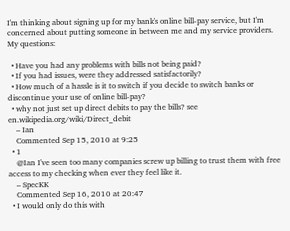I'm thinking about signing up for my bank's online bill-pay service, but I'm concerned about putting someone in between me and my service providers. My questions:

  • Have you had any problems with bills not being paid?
  • If you had issues, were they addressed satisfactorily?
  • How much of a hassle is it to switch if you decide to switch banks or discontinue your use of online bill-pay?
  • why not just set up direct debits to pay the bills? see en.wikipedia.org/wiki/Direct_debit
    – Ian
    Commented Sep 15, 2010 at 9:25
  • 1
    @Ian I've seen too many companies screw up billing to trust them with free access to my checking when ever they feel like it.
    – SpecKK
    Commented Sep 16, 2010 at 20:47
  • I would only do this with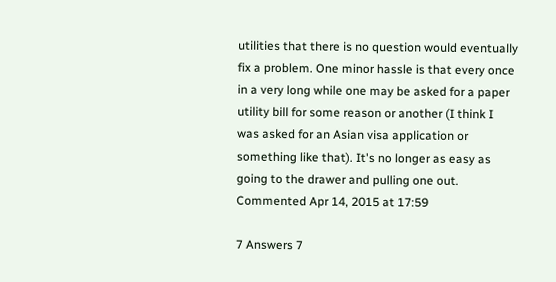utilities that there is no question would eventually fix a problem. One minor hassle is that every once in a very long while one may be asked for a paper utility bill for some reason or another (I think I was asked for an Asian visa application or something like that). It's no longer as easy as going to the drawer and pulling one out. Commented Apr 14, 2015 at 17:59

7 Answers 7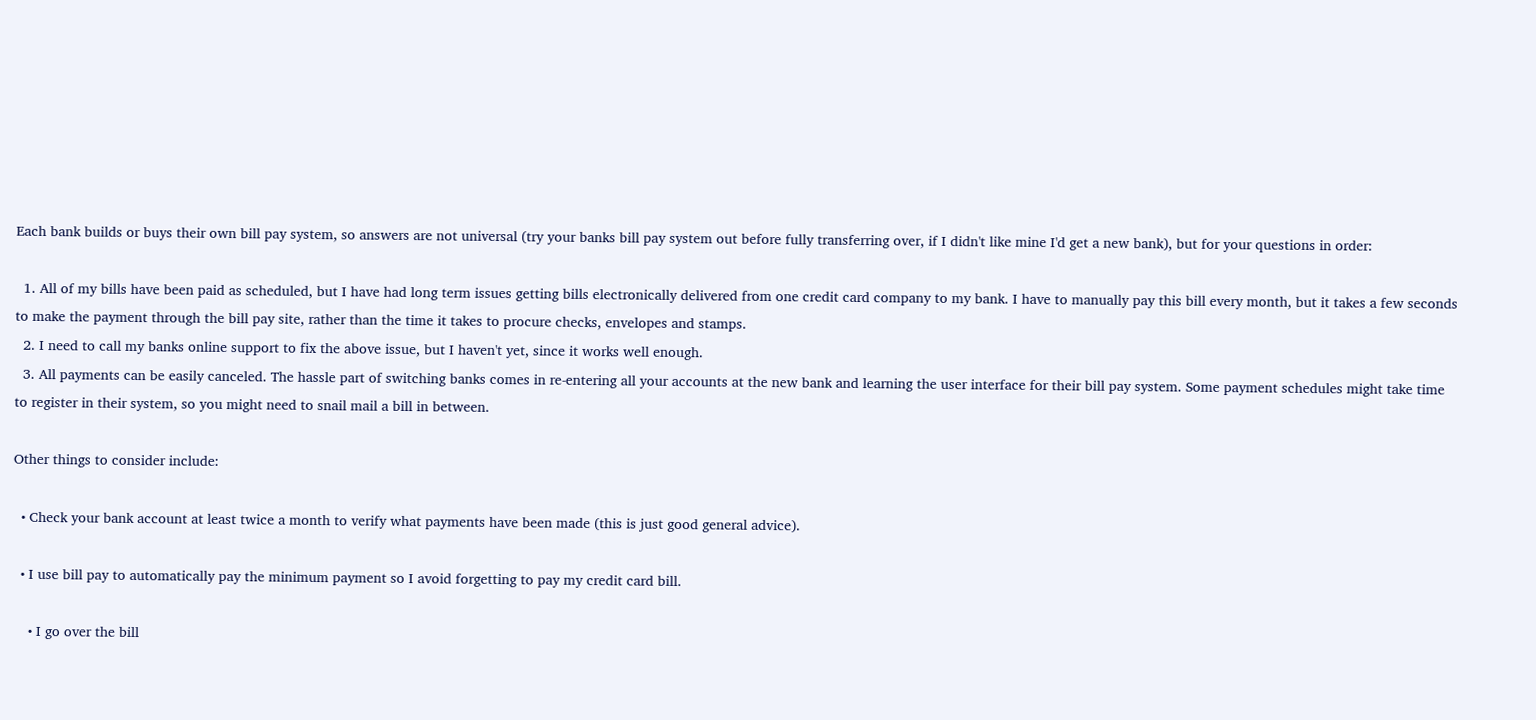Each bank builds or buys their own bill pay system, so answers are not universal (try your banks bill pay system out before fully transferring over, if I didn't like mine I'd get a new bank), but for your questions in order:

  1. All of my bills have been paid as scheduled, but I have had long term issues getting bills electronically delivered from one credit card company to my bank. I have to manually pay this bill every month, but it takes a few seconds to make the payment through the bill pay site, rather than the time it takes to procure checks, envelopes and stamps.
  2. I need to call my banks online support to fix the above issue, but I haven't yet, since it works well enough.
  3. All payments can be easily canceled. The hassle part of switching banks comes in re-entering all your accounts at the new bank and learning the user interface for their bill pay system. Some payment schedules might take time to register in their system, so you might need to snail mail a bill in between.

Other things to consider include:

  • Check your bank account at least twice a month to verify what payments have been made (this is just good general advice).

  • I use bill pay to automatically pay the minimum payment so I avoid forgetting to pay my credit card bill.

    • I go over the bill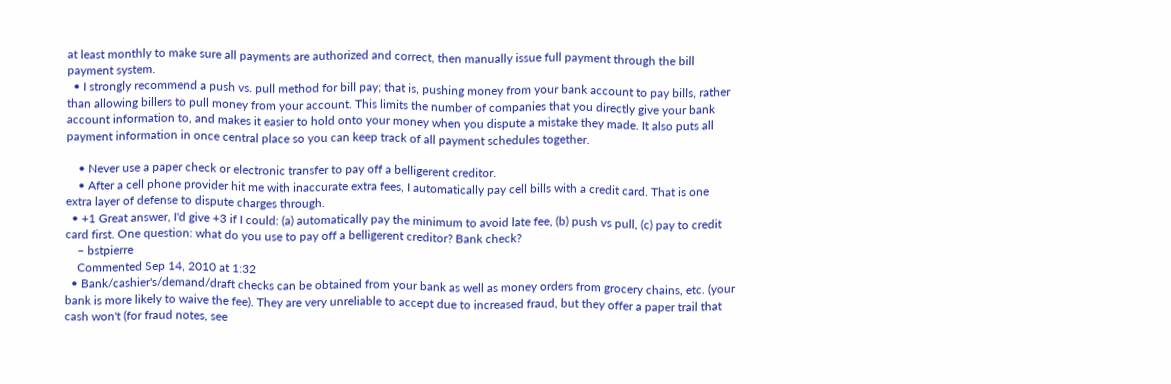at least monthly to make sure all payments are authorized and correct, then manually issue full payment through the bill payment system.
  • I strongly recommend a push vs. pull method for bill pay; that is, pushing money from your bank account to pay bills, rather than allowing billers to pull money from your account. This limits the number of companies that you directly give your bank account information to, and makes it easier to hold onto your money when you dispute a mistake they made. It also puts all payment information in once central place so you can keep track of all payment schedules together.

    • Never use a paper check or electronic transfer to pay off a belligerent creditor.
    • After a cell phone provider hit me with inaccurate extra fees, I automatically pay cell bills with a credit card. That is one extra layer of defense to dispute charges through.
  • +1 Great answer, I'd give +3 if I could: (a) automatically pay the minimum to avoid late fee, (b) push vs pull, (c) pay to credit card first. One question: what do you use to pay off a belligerent creditor? Bank check?
    – bstpierre
    Commented Sep 14, 2010 at 1:32
  • Bank/cashier's/demand/draft checks can be obtained from your bank as well as money orders from grocery chains, etc. (your bank is more likely to waive the fee). They are very unreliable to accept due to increased fraud, but they offer a paper trail that cash won't (for fraud notes, see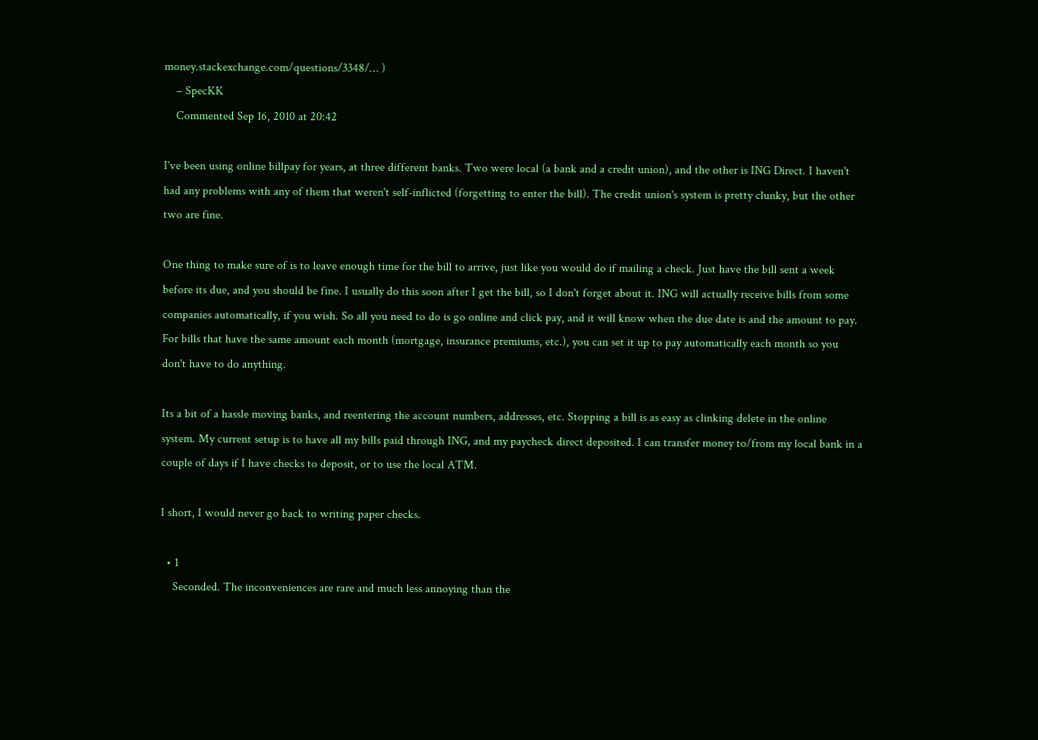money.stackexchange.com/questions/3348/… )
    – SpecKK
    Commented Sep 16, 2010 at 20:42

I've been using online billpay for years, at three different banks. Two were local (a bank and a credit union), and the other is ING Direct. I haven't had any problems with any of them that weren't self-inflicted (forgetting to enter the bill). The credit union's system is pretty clunky, but the other two are fine.

One thing to make sure of is to leave enough time for the bill to arrive, just like you would do if mailing a check. Just have the bill sent a week before its due, and you should be fine. I usually do this soon after I get the bill, so I don't forget about it. ING will actually receive bills from some companies automatically, if you wish. So all you need to do is go online and click pay, and it will know when the due date is and the amount to pay. For bills that have the same amount each month (mortgage, insurance premiums, etc.), you can set it up to pay automatically each month so you don't have to do anything.

Its a bit of a hassle moving banks, and reentering the account numbers, addresses, etc. Stopping a bill is as easy as clinking delete in the online system. My current setup is to have all my bills paid through ING, and my paycheck direct deposited. I can transfer money to/from my local bank in a couple of days if I have checks to deposit, or to use the local ATM.

I short, I would never go back to writing paper checks.

  • 1
    Seconded. The inconveniences are rare and much less annoying than the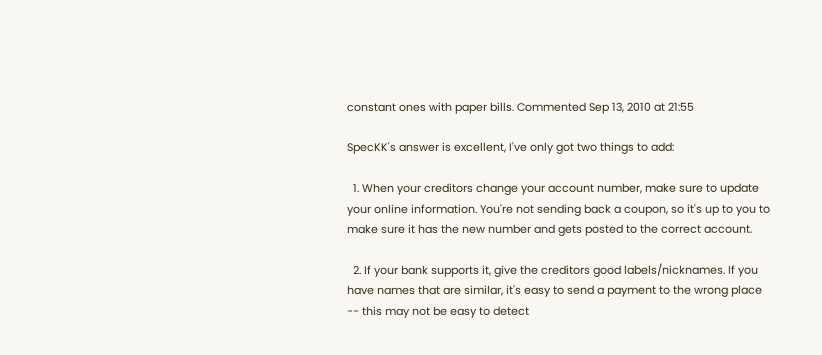constant ones with paper bills. Commented Sep 13, 2010 at 21:55

SpecKK's answer is excellent, I've only got two things to add:

  1. When your creditors change your account number, make sure to update your online information. You're not sending back a coupon, so it's up to you to make sure it has the new number and gets posted to the correct account.

  2. If your bank supports it, give the creditors good labels/nicknames. If you have names that are similar, it's easy to send a payment to the wrong place -- this may not be easy to detect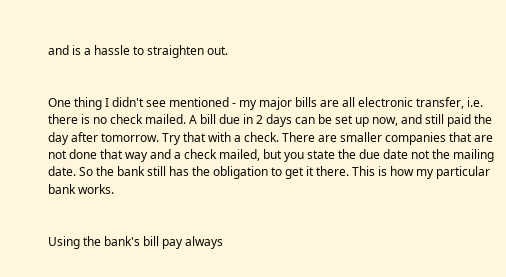and is a hassle to straighten out.


One thing I didn't see mentioned - my major bills are all electronic transfer, i.e. there is no check mailed. A bill due in 2 days can be set up now, and still paid the day after tomorrow. Try that with a check. There are smaller companies that are not done that way and a check mailed, but you state the due date not the mailing date. So the bank still has the obligation to get it there. This is how my particular bank works.


Using the bank's bill pay always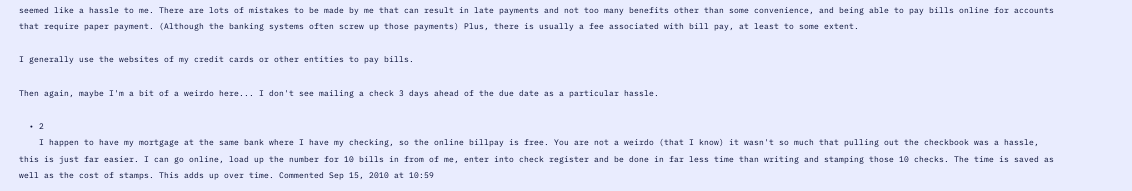seemed like a hassle to me. There are lots of mistakes to be made by me that can result in late payments and not too many benefits other than some convenience, and being able to pay bills online for accounts that require paper payment. (Although the banking systems often screw up those payments) Plus, there is usually a fee associated with bill pay, at least to some extent.

I generally use the websites of my credit cards or other entities to pay bills.

Then again, maybe I'm a bit of a weirdo here... I don't see mailing a check 3 days ahead of the due date as a particular hassle.

  • 2
    I happen to have my mortgage at the same bank where I have my checking, so the online billpay is free. You are not a weirdo (that I know) it wasn't so much that pulling out the checkbook was a hassle, this is just far easier. I can go online, load up the number for 10 bills in from of me, enter into check register and be done in far less time than writing and stamping those 10 checks. The time is saved as well as the cost of stamps. This adds up over time. Commented Sep 15, 2010 at 10:59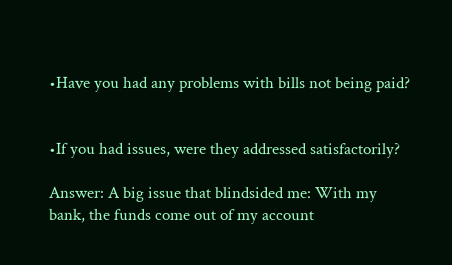•Have you had any problems with bills not being paid?


•If you had issues, were they addressed satisfactorily?

Answer: A big issue that blindsided me: With my bank, the funds come out of my account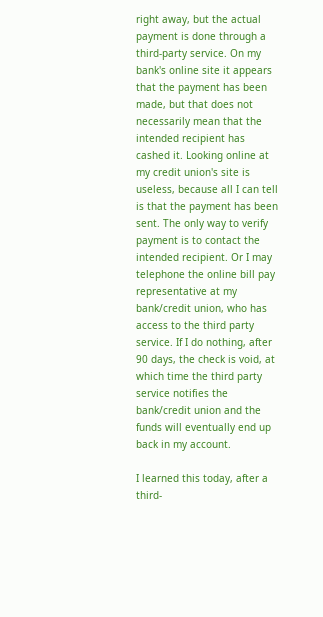right away, but the actual payment is done through a third-party service. On my bank's online site it appears that the payment has been made, but that does not necessarily mean that the intended recipient has cashed it. Looking online at my credit union's site is useless, because all I can tell is that the payment has been sent. The only way to verify payment is to contact the intended recipient. Or I may telephone the online bill pay representative at my bank/credit union, who has access to the third party service. If I do nothing, after 90 days, the check is void, at which time the third party service notifies the bank/credit union and the funds will eventually end up back in my account.

I learned this today, after a third-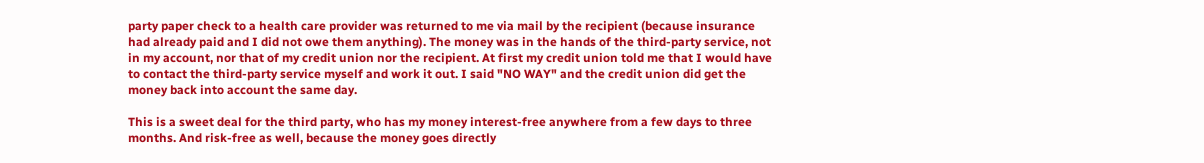party paper check to a health care provider was returned to me via mail by the recipient (because insurance had already paid and I did not owe them anything). The money was in the hands of the third-party service, not in my account, nor that of my credit union nor the recipient. At first my credit union told me that I would have to contact the third-party service myself and work it out. I said "NO WAY" and the credit union did get the money back into account the same day.

This is a sweet deal for the third party, who has my money interest-free anywhere from a few days to three months. And risk-free as well, because the money goes directly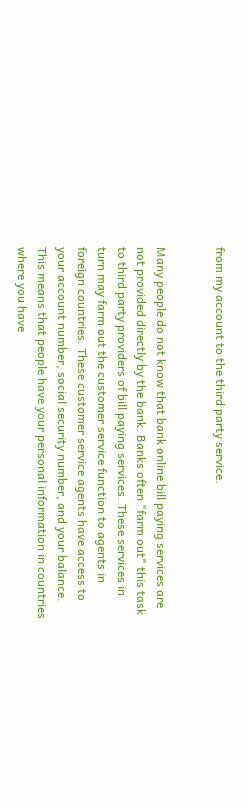from my account to the third party service.


Many people do not know that bank online bill paying services are not provided directly by the bank. Banks often "farm out" this task to third party providers of bill paying services. These services in turn may farm out the customer service function to agents in foreign countries. These customer service agents have access to your account number, social security number, and your balance. This means that people have your personal information in countries where you have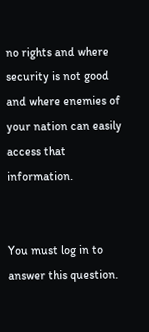no rights and where security is not good and where enemies of your nation can easily access that information.


You must log in to answer this question.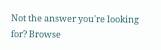Not the answer you're looking for? Browse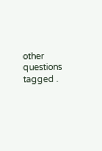other questions tagged .